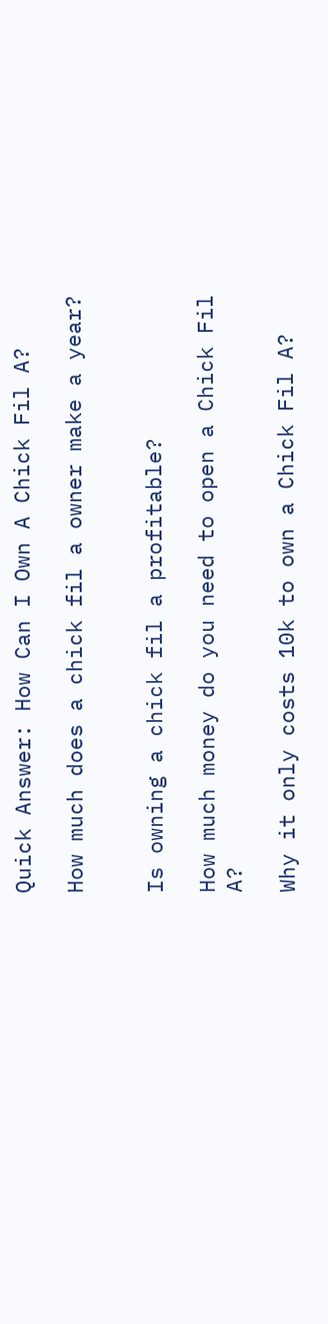Quick Answer: How Can I Own A Chick Fil A?

How much does a chick fil a owner make a year?


Is owning a chick fil a profitable?

How much money do you need to open a Chick Fil A?

Why it only costs 10k to own a Chick Fil A?